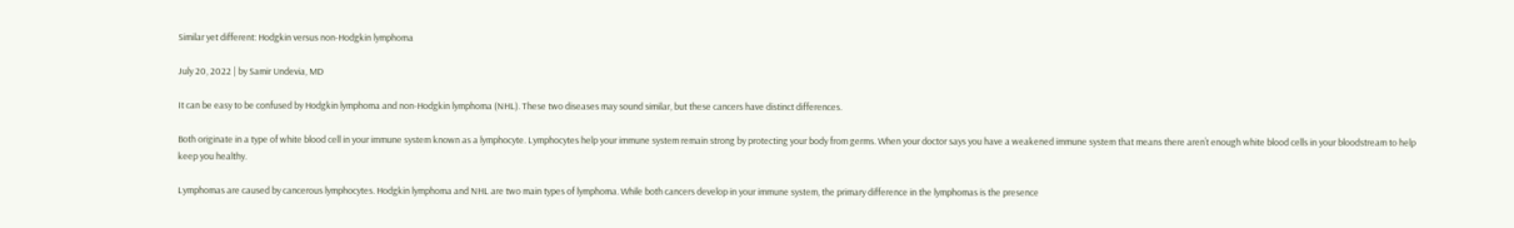Similar yet different: Hodgkin versus non-Hodgkin lymphoma

July 20, 2022 | by Samir Undevia, MD

It can be easy to be confused by Hodgkin lymphoma and non-Hodgkin lymphoma (NHL). These two diseases may sound similar, but these cancers have distinct differences.

Both originate in a type of white blood cell in your immune system known as a lymphocyte. Lymphocytes help your immune system remain strong by protecting your body from germs. When your doctor says you have a weakened immune system that means there aren’t enough white blood cells in your bloodstream to help keep you healthy.

Lymphomas are caused by cancerous lymphocytes. Hodgkin lymphoma and NHL are two main types of lymphoma. While both cancers develop in your immune system, the primary difference in the lymphomas is the presence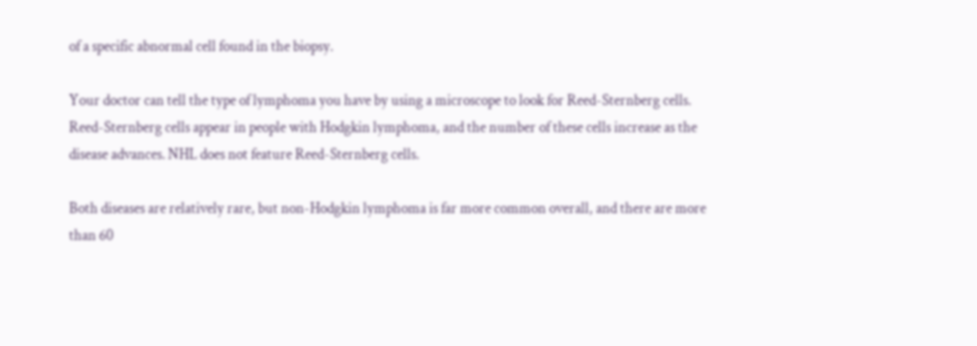of a specific abnormal cell found in the biopsy.

Your doctor can tell the type of lymphoma you have by using a microscope to look for Reed-Sternberg cells. Reed-Sternberg cells appear in people with Hodgkin lymphoma, and the number of these cells increase as the disease advances. NHL does not feature Reed-Sternberg cells.

Both diseases are relatively rare, but non-Hodgkin lymphoma is far more common overall, and there are more than 60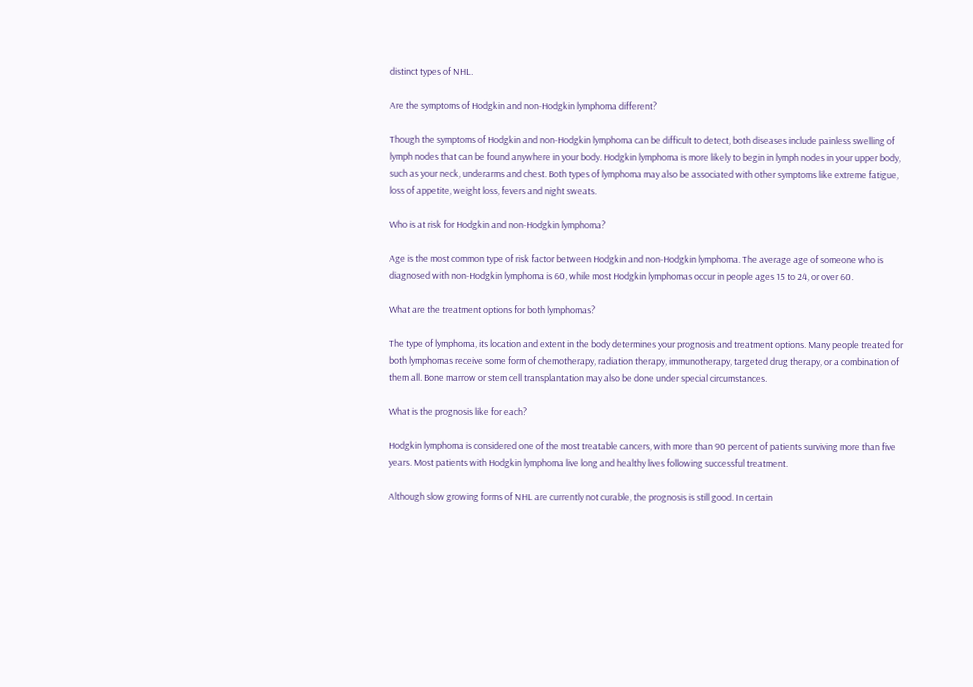distinct types of NHL.

Are the symptoms of Hodgkin and non-Hodgkin lymphoma different?

Though the symptoms of Hodgkin and non-Hodgkin lymphoma can be difficult to detect, both diseases include painless swelling of lymph nodes that can be found anywhere in your body. Hodgkin lymphoma is more likely to begin in lymph nodes in your upper body, such as your neck, underarms and chest. Both types of lymphoma may also be associated with other symptoms like extreme fatigue, loss of appetite, weight loss, fevers and night sweats.

Who is at risk for Hodgkin and non-Hodgkin lymphoma?

Age is the most common type of risk factor between Hodgkin and non-Hodgkin lymphoma. The average age of someone who is diagnosed with non-Hodgkin lymphoma is 60, while most Hodgkin lymphomas occur in people ages 15 to 24, or over 60.

What are the treatment options for both lymphomas?

The type of lymphoma, its location and extent in the body determines your prognosis and treatment options. Many people treated for both lymphomas receive some form of chemotherapy, radiation therapy, immunotherapy, targeted drug therapy, or a combination of them all. Bone marrow or stem cell transplantation may also be done under special circumstances.

What is the prognosis like for each?

Hodgkin lymphoma is considered one of the most treatable cancers, with more than 90 percent of patients surviving more than five years. Most patients with Hodgkin lymphoma live long and healthy lives following successful treatment.

Although slow growing forms of NHL are currently not curable, the prognosis is still good. In certain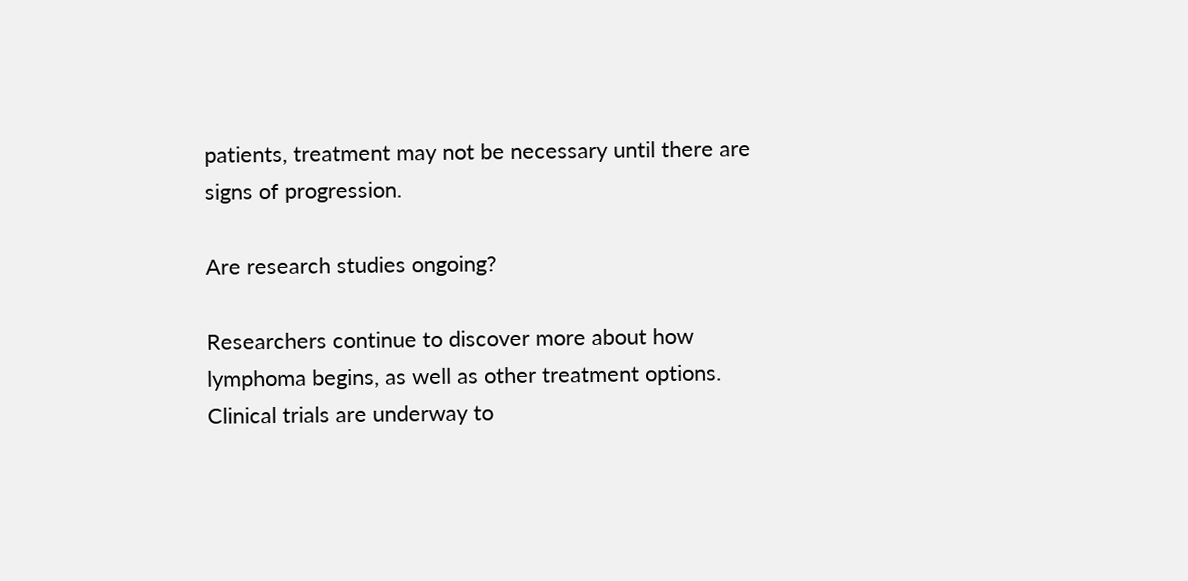patients, treatment may not be necessary until there are signs of progression.

Are research studies ongoing?

Researchers continue to discover more about how lymphoma begins, as well as other treatment options. Clinical trials are underway to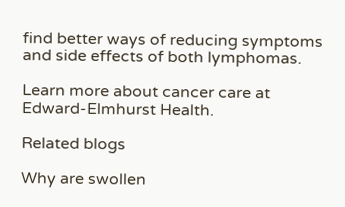find better ways of reducing symptoms and side effects of both lymphomas.

Learn more about cancer care at Edward-Elmhurst Health.

Related blogs

Why are swollen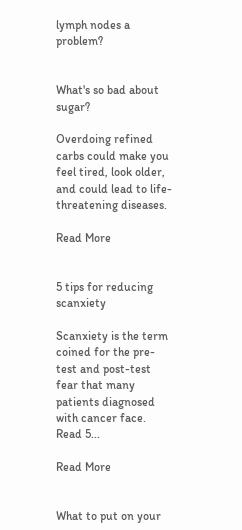lymph nodes a problem?


What's so bad about sugar?

Overdoing refined carbs could make you feel tired, look older, and could lead to life-threatening diseases.

Read More


5 tips for reducing scanxiety

Scanxiety is the term coined for the pre-test and post-test fear that many patients diagnosed with cancer face. Read 5...

Read More


What to put on your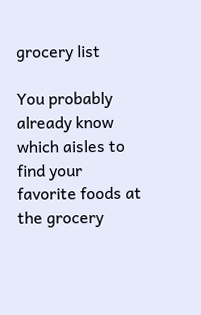grocery list

You probably already know which aisles to find your favorite foods at the grocery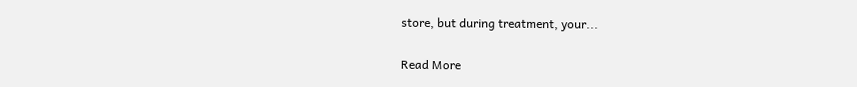store, but during treatment, your...

Read More